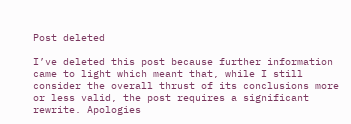Post deleted

I’ve deleted this post because further information came to light which meant that, while I still consider the overall thrust of its conclusions more or less valid, the post requires a significant rewrite. Apologies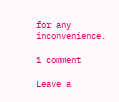for any inconvenience.

1 comment

Leave a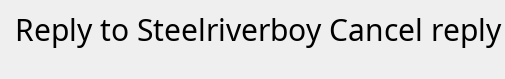Reply to Steelriverboy Cancel reply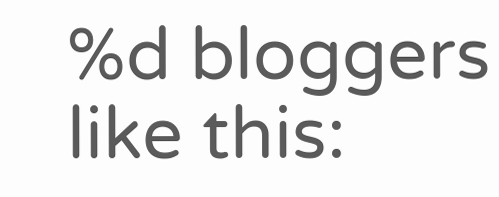%d bloggers like this: